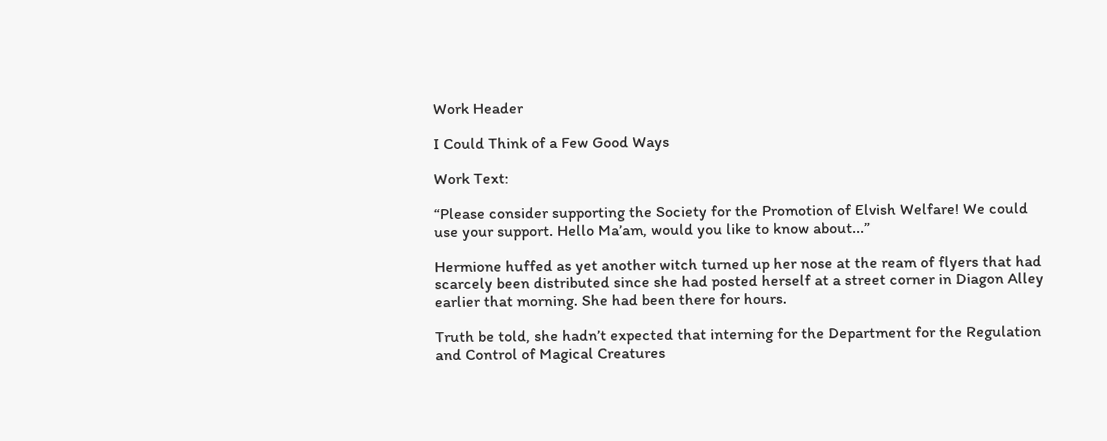Work Header

I Could Think of a Few Good Ways

Work Text:

“Please consider supporting the Society for the Promotion of Elvish Welfare! We could use your support. Hello Ma’am, would you like to know about...”

Hermione huffed as yet another witch turned up her nose at the ream of flyers that had scarcely been distributed since she had posted herself at a street corner in Diagon Alley earlier that morning. She had been there for hours.

Truth be told, she hadn’t expected that interning for the Department for the Regulation and Control of Magical Creatures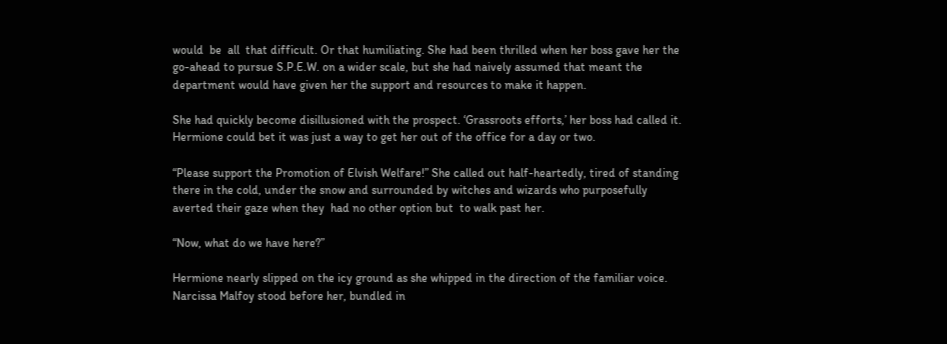would  be  all  that difficult. Or that humiliating. She had been thrilled when her boss gave her the go-ahead to pursue S.P.E.W. on a wider scale, but she had naively assumed that meant the department would have given her the support and resources to make it happen.

She had quickly become disillusioned with the prospect. ‘Grassroots efforts,’ her boss had called it. Hermione could bet it was just a way to get her out of the office for a day or two.

“Please support the Promotion of Elvish Welfare!” She called out half-heartedly, tired of standing there in the cold, under the snow and surrounded by witches and wizards who purposefully averted their gaze when they  had no other option but  to walk past her.

“Now, what do we have here?”

Hermione nearly slipped on the icy ground as she whipped in the direction of the familiar voice. Narcissa Malfoy stood before her, bundled in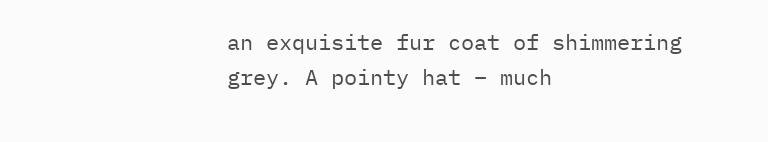an exquisite fur coat of shimmering grey. A pointy hat – much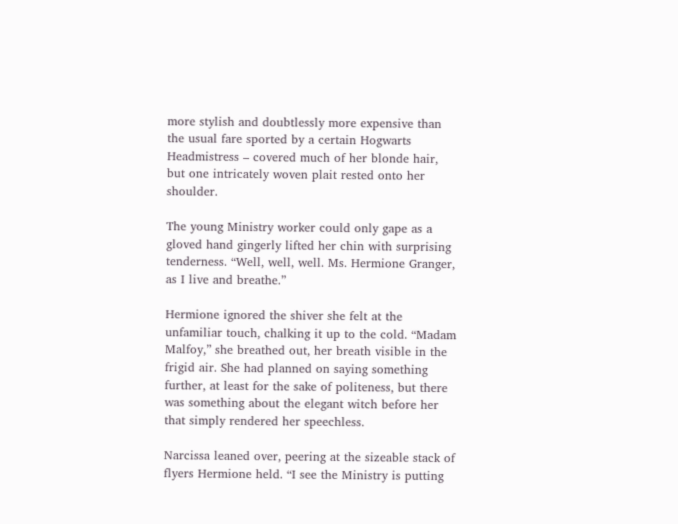more stylish and doubtlessly more expensive than the usual fare sported by a certain Hogwarts Headmistress – covered much of her blonde hair, but one intricately woven plait rested onto her shoulder.

The young Ministry worker could only gape as a gloved hand gingerly lifted her chin with surprising tenderness. “Well, well, well. Ms. Hermione Granger, as I live and breathe.”

Hermione ignored the shiver she felt at the unfamiliar touch, chalking it up to the cold. “Madam Malfoy,” she breathed out, her breath visible in the frigid air. She had planned on saying something further, at least for the sake of politeness, but there was something about the elegant witch before her that simply rendered her speechless.

Narcissa leaned over, peering at the sizeable stack of flyers Hermione held. “I see the Ministry is putting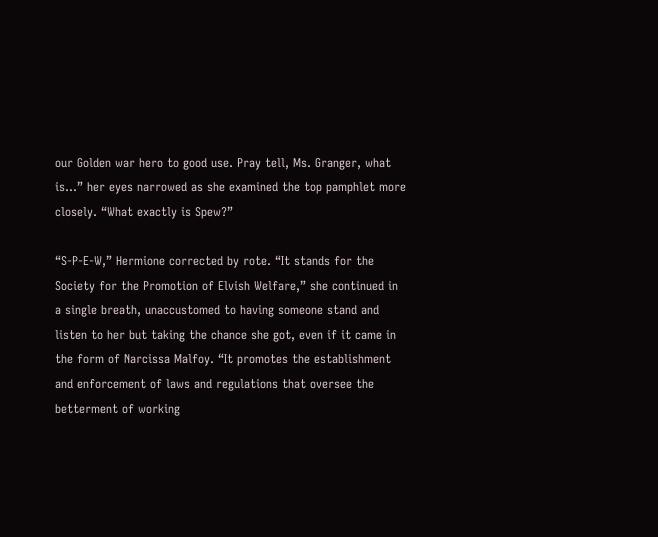our Golden war hero to good use. Pray tell, Ms. Granger, what is...” her eyes narrowed as she examined the top pamphlet more closely. “What exactly is Spew?”

“S-P-E-W,” Hermione corrected by rote. “It stands for the Society for the Promotion of Elvish Welfare,” she continued in a single breath, unaccustomed to having someone stand and listen to her but taking the chance she got, even if it came in the form of Narcissa Malfoy. “It promotes the establishment and enforcement of laws and regulations that oversee the betterment of working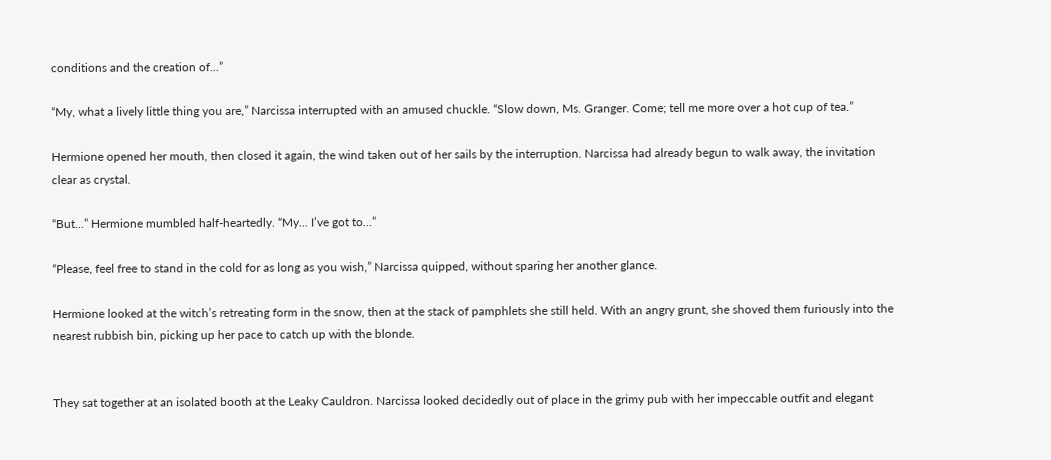conditions and the creation of...”

“My, what a lively little thing you are,” Narcissa interrupted with an amused chuckle. “Slow down, Ms. Granger. Come; tell me more over a hot cup of tea.”

Hermione opened her mouth, then closed it again, the wind taken out of her sails by the interruption. Narcissa had already begun to walk away, the invitation clear as crystal.

“But...” Hermione mumbled half-heartedly. “My... I’ve got to...”

“Please, feel free to stand in the cold for as long as you wish,” Narcissa quipped, without sparing her another glance.

Hermione looked at the witch’s retreating form in the snow, then at the stack of pamphlets she still held. With an angry grunt, she shoved them furiously into the nearest rubbish bin, picking up her pace to catch up with the blonde.


They sat together at an isolated booth at the Leaky Cauldron. Narcissa looked decidedly out of place in the grimy pub with her impeccable outfit and elegant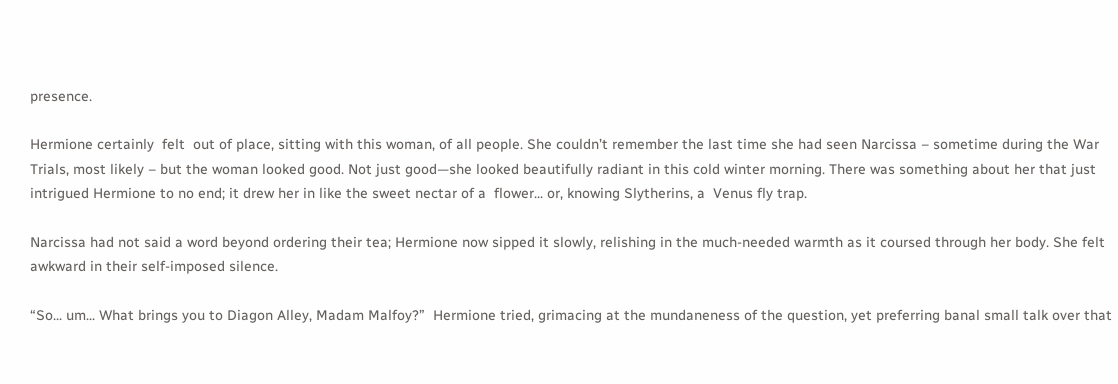presence.

Hermione certainly  felt  out of place, sitting with this woman, of all people. She couldn’t remember the last time she had seen Narcissa – sometime during the War Trials, most likely – but the woman looked good. Not just good—she looked beautifully radiant in this cold winter morning. There was something about her that just intrigued Hermione to no end; it drew her in like the sweet nectar of a  flower... or, knowing Slytherins, a  Venus fly trap.

Narcissa had not said a word beyond ordering their tea; Hermione now sipped it slowly, relishing in the much-needed warmth as it coursed through her body. She felt awkward in their self-imposed silence.

“So... um... What brings you to Diagon Alley, Madam Malfoy?”  Hermione tried, grimacing at the mundaneness of the question, yet preferring banal small talk over that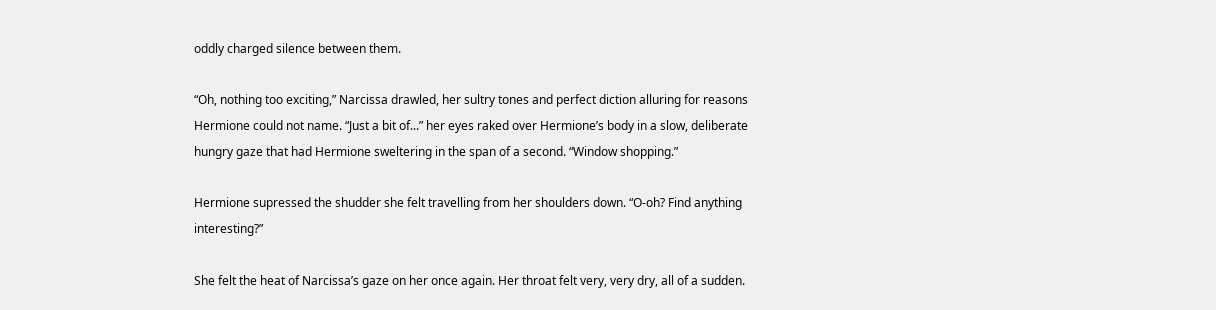oddly charged silence between them.

“Oh, nothing too exciting,” Narcissa drawled, her sultry tones and perfect diction alluring for reasons Hermione could not name. “Just a bit of...” her eyes raked over Hermione’s body in a slow, deliberate hungry gaze that had Hermione sweltering in the span of a second. “Window shopping.”

Hermione supressed the shudder she felt travelling from her shoulders down. “O-oh? Find anything interesting?”

She felt the heat of Narcissa’s gaze on her once again. Her throat felt very, very dry, all of a sudden.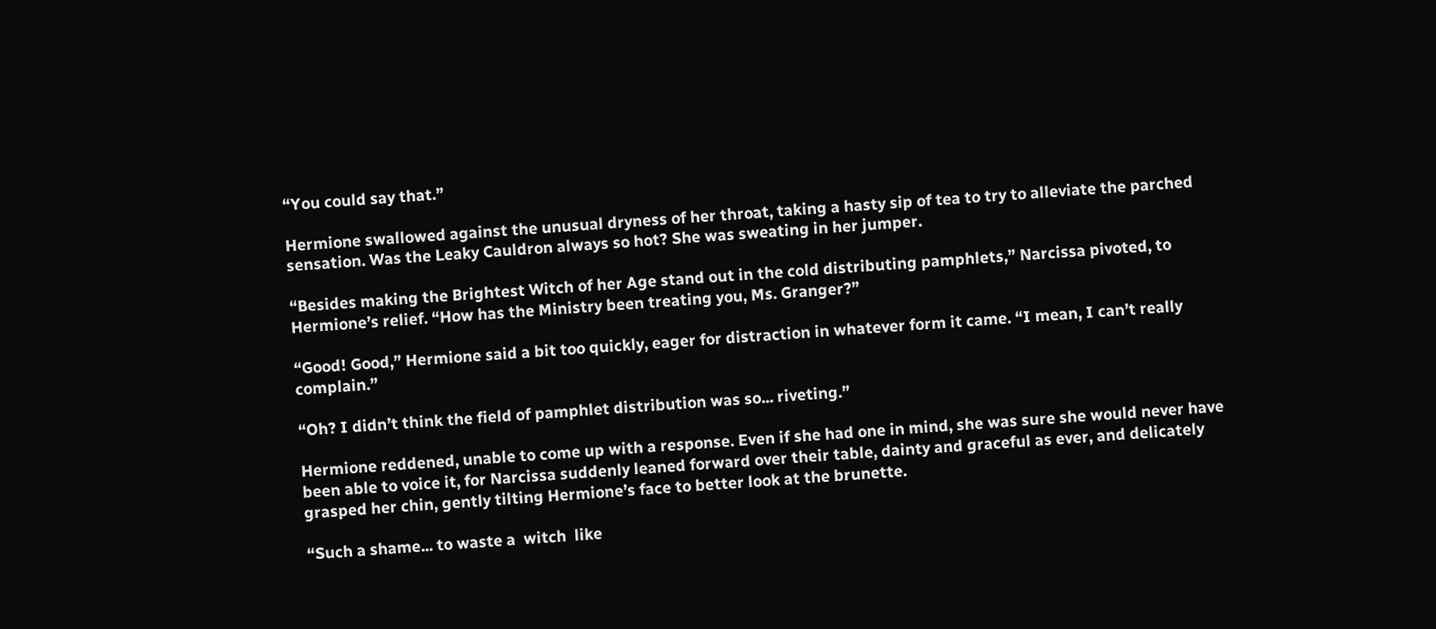“You could say that.”

Hermione swallowed against the unusual dryness of her throat, taking a hasty sip of tea to try to alleviate the parched sensation. Was the Leaky Cauldron always so hot? She was sweating in her jumper.

“Besides making the Brightest Witch of her Age stand out in the cold distributing pamphlets,” Narcissa pivoted, to Hermione’s relief. “How has the Ministry been treating you, Ms. Granger?”

“Good! Good,” Hermione said a bit too quickly, eager for distraction in whatever form it came. “I mean, I can’t really complain.”

“Oh? I didn’t think the field of pamphlet distribution was so... riveting.”

Hermione reddened, unable to come up with a response. Even if she had one in mind, she was sure she would never have been able to voice it, for Narcissa suddenly leaned forward over their table, dainty and graceful as ever, and delicately grasped her chin, gently tilting Hermione’s face to better look at the brunette.

“Such a shame... to waste a  witch  like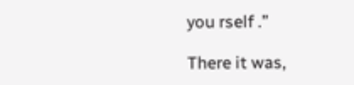you rself .”

There it was,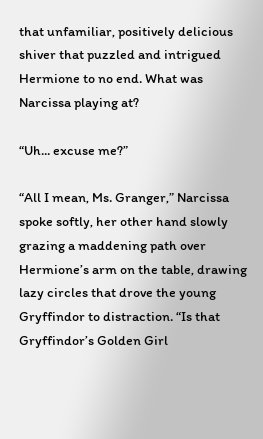that unfamiliar, positively delicious shiver that puzzled and intrigued Hermione to no end. What was Narcissa playing at?

“Uh... excuse me?”

“All I mean, Ms. Granger,” Narcissa spoke softly, her other hand slowly grazing a maddening path over Hermione’s arm on the table, drawing lazy circles that drove the young Gryffindor to distraction. “Is that Gryffindor’s Golden Girl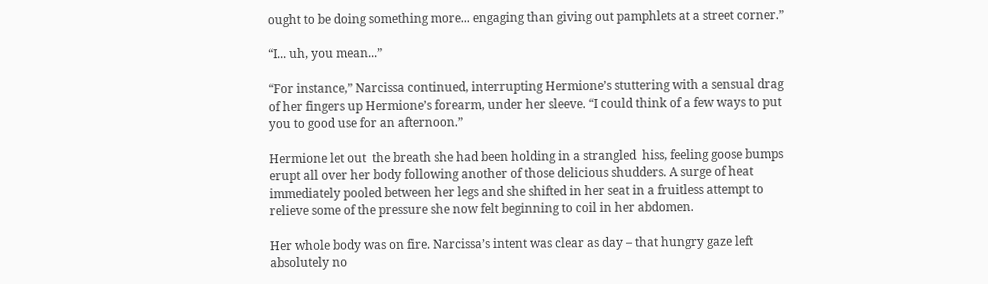ought to be doing something more... engaging than giving out pamphlets at a street corner.”

“I... uh, you mean...”

“For instance,” Narcissa continued, interrupting Hermione’s stuttering with a sensual drag of her fingers up Hermione’s forearm, under her sleeve. “I could think of a few ways to put you to good use for an afternoon.”

Hermione let out  the breath she had been holding in a strangled  hiss, feeling goose bumps erupt all over her body following another of those delicious shudders. A surge of heat immediately pooled between her legs and she shifted in her seat in a fruitless attempt to relieve some of the pressure she now felt beginning to coil in her abdomen.

Her whole body was on fire. Narcissa’s intent was clear as day – that hungry gaze left absolutely no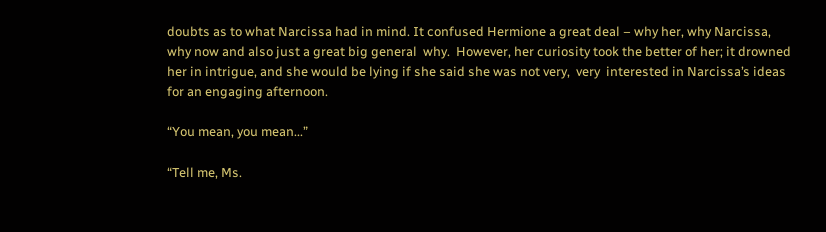doubts as to what Narcissa had in mind. It confused Hermione a great deal – why her, why Narcissa, why now and also just a great big general  why.  However, her curiosity took the better of her; it drowned her in intrigue, and she would be lying if she said she was not very,  very  interested in Narcissa’s ideas for an engaging afternoon.

“You mean, you mean...”

“Tell me, Ms.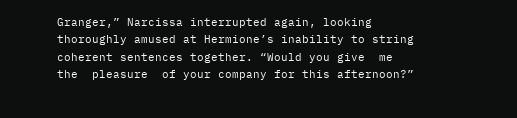Granger,” Narcissa interrupted again, looking thoroughly amused at Hermione’s inability to string coherent sentences together. “Would you give  me  the  pleasure  of your company for this afternoon?”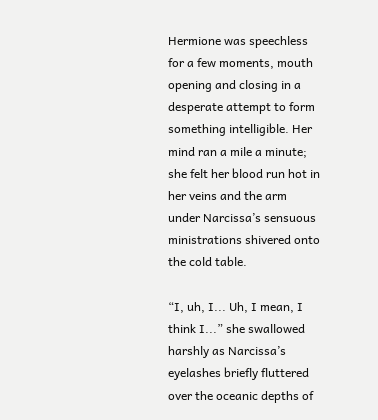Hermione was speechless for a few moments, mouth opening and closing in a desperate attempt to form something intelligible. Her mind ran a mile a minute; she felt her blood run hot in her veins and the arm under Narcissa’s sensuous ministrations shivered onto the cold table.

“I, uh, I... Uh, I mean, I think I...” she swallowed harshly as Narcissa’s eyelashes briefly fluttered over the oceanic depths of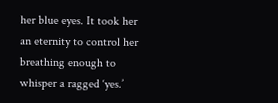her blue eyes. It took her an eternity to control her breathing enough to whisper a ragged ‘yes.’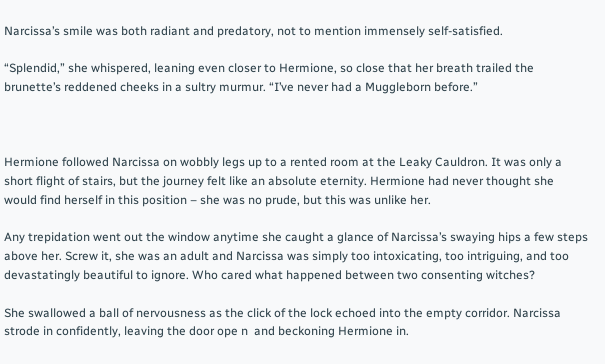Narcissa’s smile was both radiant and predatory, not to mention immensely self-satisfied.

“Splendid,” she whispered, leaning even closer to Hermione, so close that her breath trailed the brunette’s reddened cheeks in a sultry murmur. “I’ve never had a Muggleborn before.”



Hermione followed Narcissa on wobbly legs up to a rented room at the Leaky Cauldron. It was only a short flight of stairs, but the journey felt like an absolute eternity. Hermione had never thought she would find herself in this position – she was no prude, but this was unlike her.

Any trepidation went out the window anytime she caught a glance of Narcissa’s swaying hips a few steps above her. Screw it, she was an adult and Narcissa was simply too intoxicating, too intriguing, and too devastatingly beautiful to ignore. Who cared what happened between two consenting witches?

She swallowed a ball of nervousness as the click of the lock echoed into the empty corridor. Narcissa strode in confidently, leaving the door ope n  and beckoning Hermione in.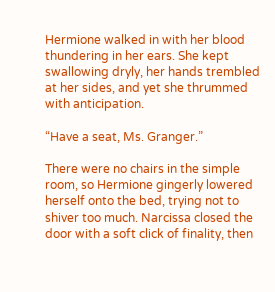Hermione walked in with her blood thundering in her ears. She kept swallowing dryly, her hands trembled at her sides, and yet she thrummed with anticipation.

“Have a seat, Ms. Granger.”

There were no chairs in the simple room, so Hermione gingerly lowered herself onto the bed, trying not to shiver too much. Narcissa closed the door with a soft click of finality, then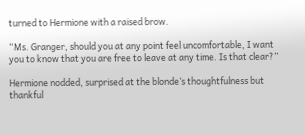turned to Hermione with a raised brow.

“Ms. Granger, should you at any point feel uncomfortable, I want you to know that you are free to leave at any time. Is that clear?”

Hermione nodded, surprised at the blonde’s thoughtfulness but thankful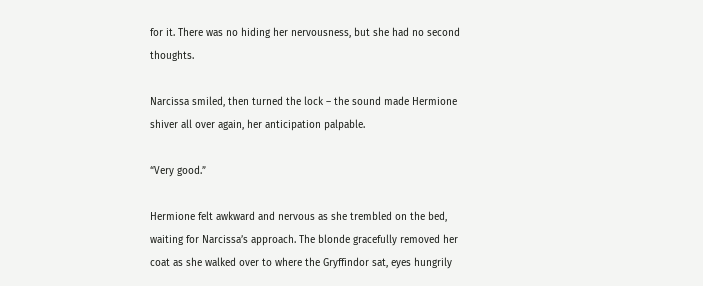for it. There was no hiding her nervousness, but she had no second thoughts.

Narcissa smiled, then turned the lock – the sound made Hermione shiver all over again, her anticipation palpable.

“Very good.”

Hermione felt awkward and nervous as she trembled on the bed, waiting for Narcissa’s approach. The blonde gracefully removed her coat as she walked over to where the Gryffindor sat, eyes hungrily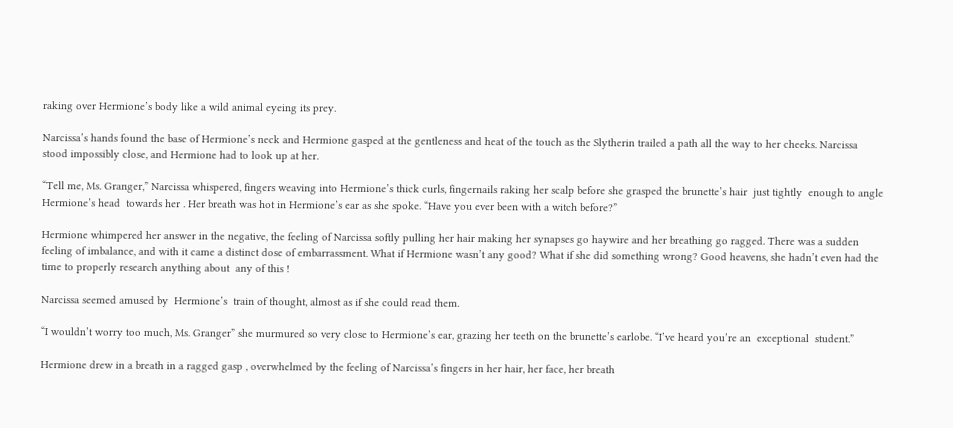raking over Hermione’s body like a wild animal eyeing its prey.

Narcissa’s hands found the base of Hermione’s neck and Hermione gasped at the gentleness and heat of the touch as the Slytherin trailed a path all the way to her cheeks. Narcissa stood impossibly close, and Hermione had to look up at her.

“Tell me, Ms. Granger,” Narcissa whispered, fingers weaving into Hermione’s thick curls, fingernails raking her scalp before she grasped the brunette’s hair  just tightly  enough to angle Hermione’s head  towards her . Her breath was hot in Hermione’s ear as she spoke. “Have you ever been with a witch before?”

Hermione whimpered her answer in the negative, the feeling of Narcissa softly pulling her hair making her synapses go haywire and her breathing go ragged. There was a sudden feeling of imbalance, and with it came a distinct dose of embarrassment. What if Hermione wasn’t any good? What if she did something wrong? Good heavens, she hadn’t even had the time to properly research anything about  any of this !

Narcissa seemed amused by  Hermione’s  train of thought, almost as if she could read them.

“I wouldn’t worry too much, Ms. Granger” she murmured so very close to Hermione’s ear, grazing her teeth on the brunette’s earlobe. “I’ve heard you’re an  exceptional  student.”

Hermione drew in a breath in a ragged gasp , overwhelmed by the feeling of Narcissa’s fingers in her hair, her face, her breath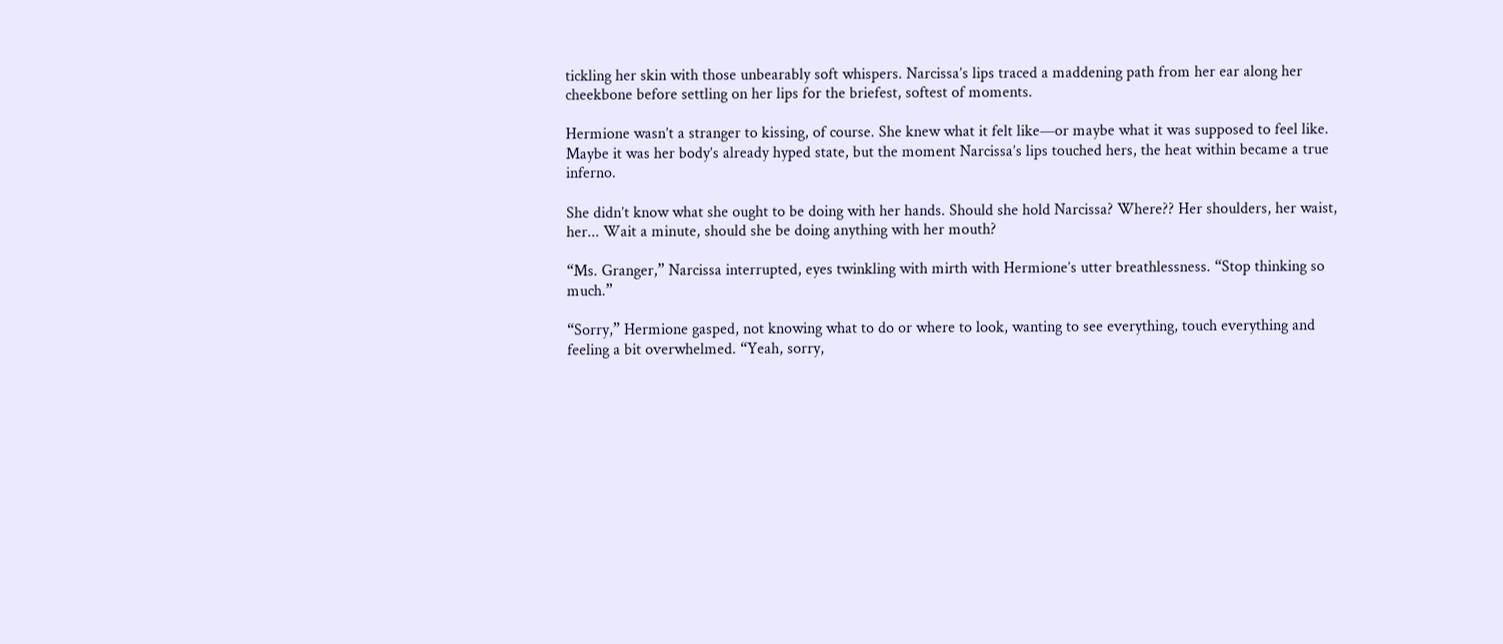tickling her skin with those unbearably soft whispers. Narcissa’s lips traced a maddening path from her ear along her cheekbone before settling on her lips for the briefest, softest of moments.

Hermione wasn’t a stranger to kissing, of course. She knew what it felt like—or maybe what it was supposed to feel like. Maybe it was her body’s already hyped state, but the moment Narcissa’s lips touched hers, the heat within became a true inferno.

She didn’t know what she ought to be doing with her hands. Should she hold Narcissa? Where?? Her shoulders, her waist, her... Wait a minute, should she be doing anything with her mouth?

“Ms. Granger,” Narcissa interrupted, eyes twinkling with mirth with Hermione’s utter breathlessness. “Stop thinking so much.”

“Sorry,” Hermione gasped, not knowing what to do or where to look, wanting to see everything, touch everything and feeling a bit overwhelmed. “Yeah, sorry,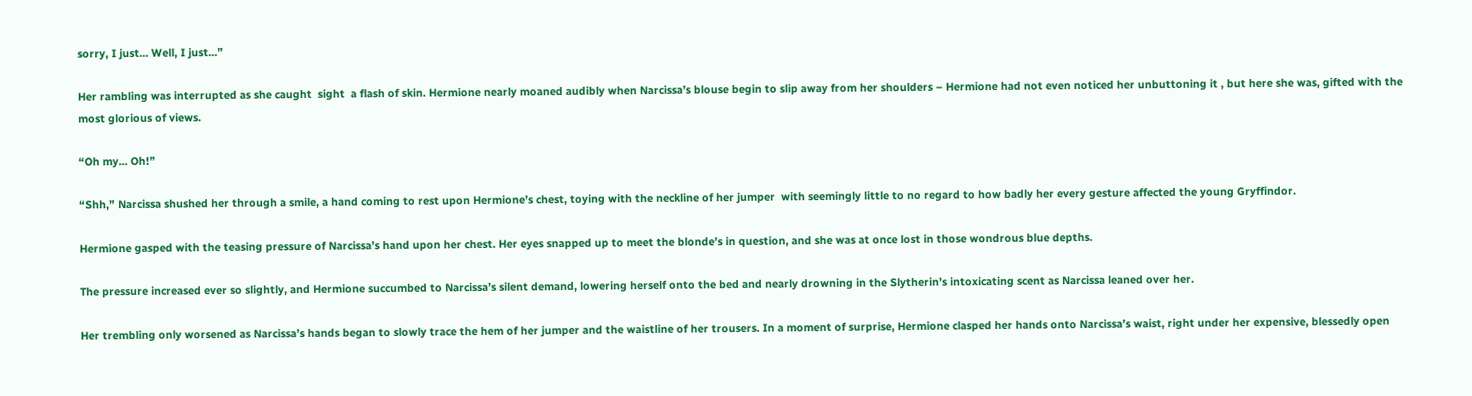sorry, I just... Well, I just...”

Her rambling was interrupted as she caught  sight  a flash of skin. Hermione nearly moaned audibly when Narcissa’s blouse begin to slip away from her shoulders – Hermione had not even noticed her unbuttoning it , but here she was, gifted with the most glorious of views.

“Oh my... Oh!”

“Shh,” Narcissa shushed her through a smile, a hand coming to rest upon Hermione’s chest, toying with the neckline of her jumper  with seemingly little to no regard to how badly her every gesture affected the young Gryffindor.

Hermione gasped with the teasing pressure of Narcissa’s hand upon her chest. Her eyes snapped up to meet the blonde’s in question, and she was at once lost in those wondrous blue depths.

The pressure increased ever so slightly, and Hermione succumbed to Narcissa’s silent demand, lowering herself onto the bed and nearly drowning in the Slytherin’s intoxicating scent as Narcissa leaned over her.

Her trembling only worsened as Narcissa’s hands began to slowly trace the hem of her jumper and the waistline of her trousers. In a moment of surprise, Hermione clasped her hands onto Narcissa’s waist, right under her expensive, blessedly open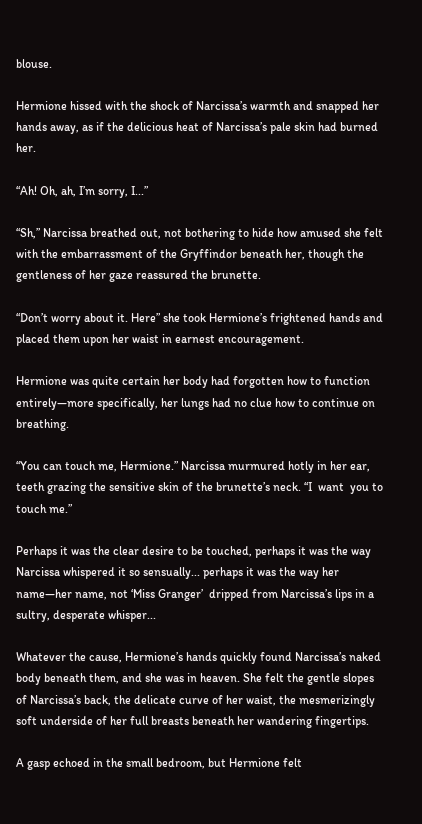blouse.

Hermione hissed with the shock of Narcissa’s warmth and snapped her hands away, as if the delicious heat of Narcissa’s pale skin had burned her.

“Ah! Oh, ah, I’m sorry, I...”

“Sh,” Narcissa breathed out, not bothering to hide how amused she felt with the embarrassment of the Gryffindor beneath her, though the gentleness of her gaze reassured the brunette.

“Don’t worry about it. Here” she took Hermione’s frightened hands and placed them upon her waist in earnest encouragement.

Hermione was quite certain her body had forgotten how to function entirely—more specifically, her lungs had no clue how to continue on breathing.

“You can touch me, Hermione.” Narcissa murmured hotly in her ear, teeth grazing the sensitive skin of the brunette’s neck. “I  want  you to touch me.”

Perhaps it was the clear desire to be touched, perhaps it was the way Narcissa whispered it so sensually... perhaps it was the way her name—her name, not ‘Miss Granger’  dripped from Narcissa’s lips in a sultry, desperate whisper...

Whatever the cause, Hermione’s hands quickly found Narcissa’s naked body beneath them, and she was in heaven. She felt the gentle slopes of Narcissa’s back, the delicate curve of her waist, the mesmerizingly soft underside of her full breasts beneath her wandering fingertips.

A gasp echoed in the small bedroom, but Hermione felt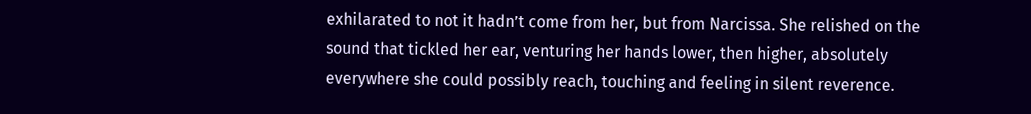exhilarated to not it hadn’t come from her, but from Narcissa. She relished on the sound that tickled her ear, venturing her hands lower, then higher, absolutely everywhere she could possibly reach, touching and feeling in silent reverence.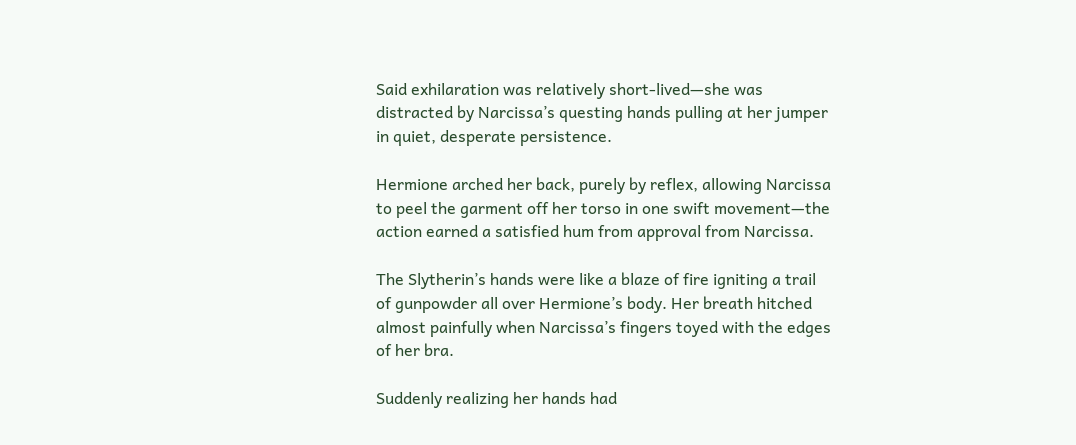Said exhilaration was relatively short-lived—she was distracted by Narcissa’s questing hands pulling at her jumper in quiet, desperate persistence.

Hermione arched her back, purely by reflex, allowing Narcissa to peel the garment off her torso in one swift movement—the action earned a satisfied hum from approval from Narcissa.

The Slytherin’s hands were like a blaze of fire igniting a trail of gunpowder all over Hermione’s body. Her breath hitched almost painfully when Narcissa’s fingers toyed with the edges of her bra.

Suddenly realizing her hands had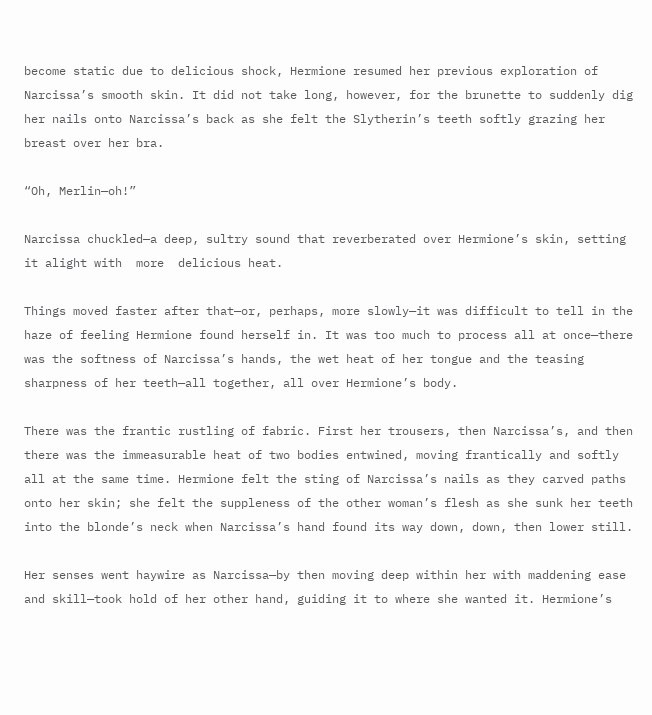become static due to delicious shock, Hermione resumed her previous exploration of Narcissa’s smooth skin. It did not take long, however, for the brunette to suddenly dig her nails onto Narcissa’s back as she felt the Slytherin’s teeth softly grazing her breast over her bra.

“Oh, Merlin—oh!”

Narcissa chuckled—a deep, sultry sound that reverberated over Hermione’s skin, setting it alight with  more  delicious heat.

Things moved faster after that—or, perhaps, more slowly—it was difficult to tell in the haze of feeling Hermione found herself in. It was too much to process all at once—there was the softness of Narcissa’s hands, the wet heat of her tongue and the teasing sharpness of her teeth—all together, all over Hermione’s body.

There was the frantic rustling of fabric. First her trousers, then Narcissa’s, and then there was the immeasurable heat of two bodies entwined, moving frantically and softly all at the same time. Hermione felt the sting of Narcissa’s nails as they carved paths onto her skin; she felt the suppleness of the other woman’s flesh as she sunk her teeth into the blonde’s neck when Narcissa’s hand found its way down, down, then lower still.

Her senses went haywire as Narcissa—by then moving deep within her with maddening ease and skill—took hold of her other hand, guiding it to where she wanted it. Hermione’s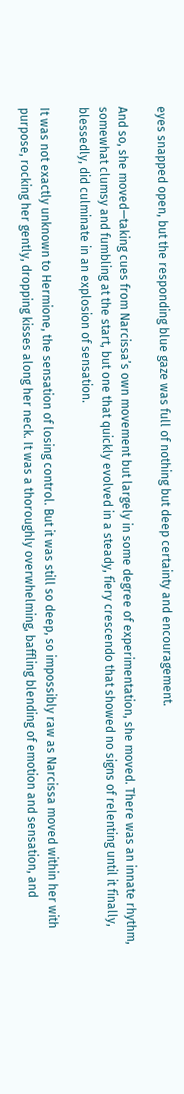eyes snapped open, but the responding blue gaze was full of nothing but deep certainty and encouragement.

And so, she moved—taking cues from Narcissa’s own movement but largely in some degree of experimentation, she moved. There was an innate rhythm, somewhat clumsy and fumbling at the start, but one that quickly evolved in a steady, fiery crescendo that showed no signs of relenting until it finally, blessedly, did culminate in an explosion of sensation.

It was not exactly unknown to Hermione, the sensation of losing control. But it was still so deep, so impossibly raw as Narcissa moved within her with purpose, rocking her gently, dropping kisses along her neck. It was a thoroughly overwhelming, baffling blending of emotion and sensation, and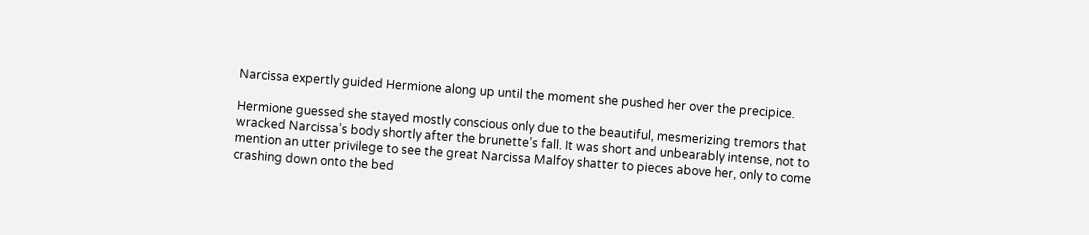Narcissa expertly guided Hermione along up until the moment she pushed her over the precipice.

Hermione guessed she stayed mostly conscious only due to the beautiful, mesmerizing tremors that wracked Narcissa’s body shortly after the brunette’s fall. It was short and unbearably intense, not to mention an utter privilege to see the great Narcissa Malfoy shatter to pieces above her, only to come crashing down onto the bed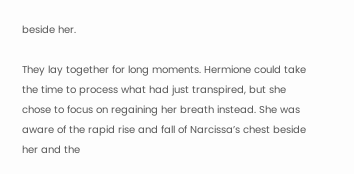beside her.

They lay together for long moments. Hermione could take the time to process what had just transpired, but she chose to focus on regaining her breath instead. She was aware of the rapid rise and fall of Narcissa’s chest beside her and the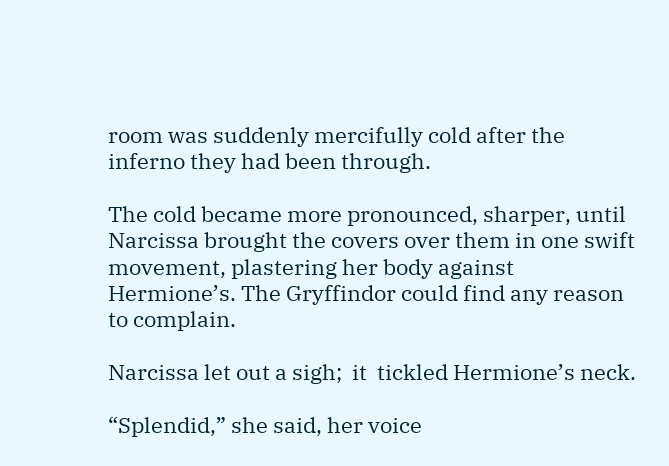room was suddenly mercifully cold after the inferno they had been through.

The cold became more pronounced, sharper, until Narcissa brought the covers over them in one swift movement, plastering her body against Hermione’s. The Gryffindor could find any reason to complain.

Narcissa let out a sigh;  it  tickled Hermione’s neck.

“Splendid,” she said, her voice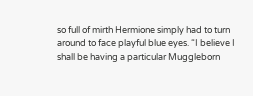so full of mirth Hermione simply had to turn around to face playful blue eyes. “I believe I shall be having a particular Muggleborn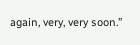again, very, very soon.”